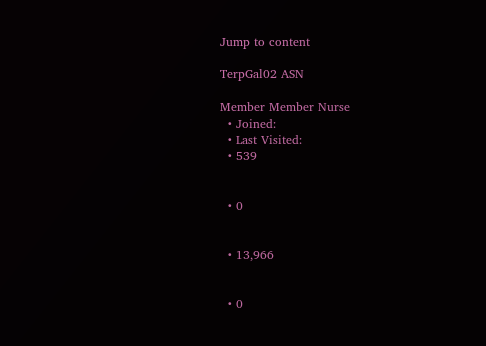Jump to content

TerpGal02 ASN

Member Member Nurse
  • Joined:
  • Last Visited:
  • 539


  • 0


  • 13,966


  • 0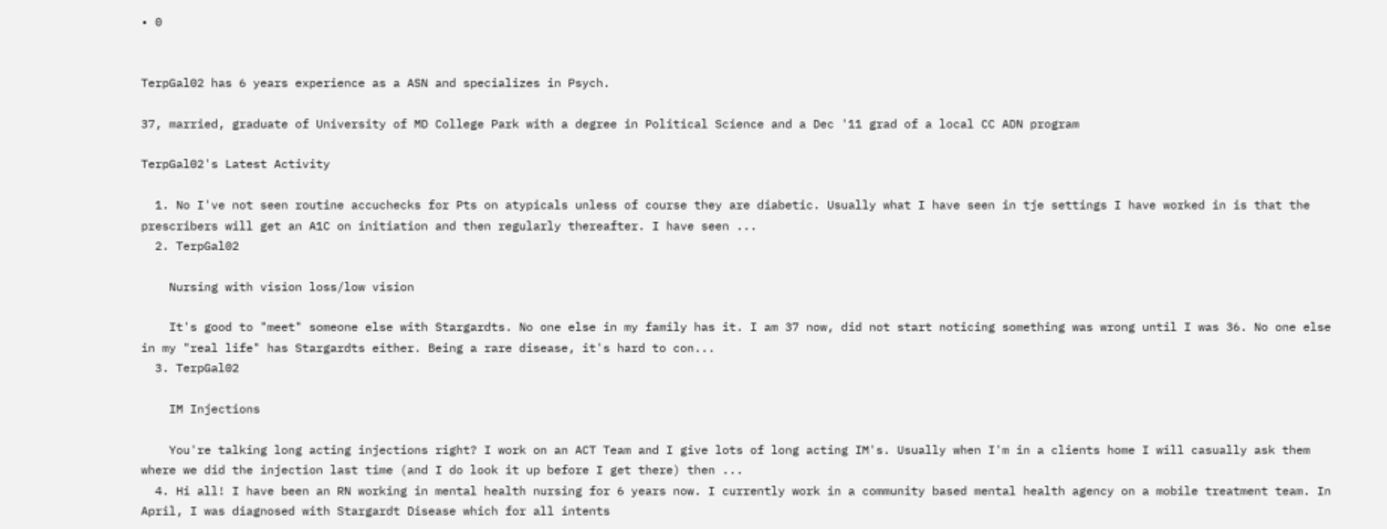• 0


TerpGal02 has 6 years experience as a ASN and specializes in Psych.

37, married, graduate of University of MD College Park with a degree in Political Science and a Dec '11 grad of a local CC ADN program

TerpGal02's Latest Activity

  1. No I've not seen routine accuchecks for Pts on atypicals unless of course they are diabetic. Usually what I have seen in tje settings I have worked in is that the prescribers will get an A1C on initiation and then regularly thereafter. I have seen ...
  2. TerpGal02

    Nursing with vision loss/low vision

    It's good to "meet" someone else with Stargardts. No one else in my family has it. I am 37 now, did not start noticing something was wrong until I was 36. No one else in my "real life" has Stargardts either. Being a rare disease, it's hard to con...
  3. TerpGal02

    IM Injections

    You're talking long acting injections right? I work on an ACT Team and I give lots of long acting IM's. Usually when I'm in a clients home I will casually ask them where we did the injection last time (and I do look it up before I get there) then ...
  4. Hi all! I have been an RN working in mental health nursing for 6 years now. I currently work in a community based mental health agency on a mobile treatment team. In April, I was diagnosed with Stargardt Disease which for all intents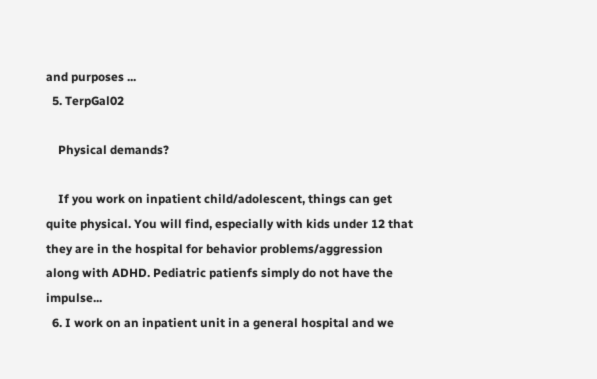and purposes ...
  5. TerpGal02

    Physical demands?

    If you work on inpatient child/adolescent, things can get quite physical. You will find, especially with kids under 12 that they are in the hospital for behavior problems/aggression along with ADHD. Pediatric patienfs simply do not have the impulse...
  6. I work on an inpatient unit in a general hospital and we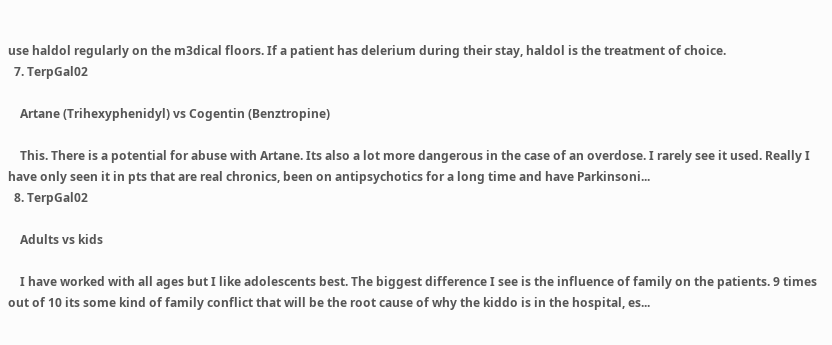use haldol regularly on the m3dical floors. If a patient has delerium during their stay, haldol is the treatment of choice.
  7. TerpGal02

    Artane (Trihexyphenidyl) vs Cogentin (Benztropine)

    This. There is a potential for abuse with Artane. Its also a lot more dangerous in the case of an overdose. I rarely see it used. Really I have only seen it in pts that are real chronics, been on antipsychotics for a long time and have Parkinsoni...
  8. TerpGal02

    Adults vs kids

    I have worked with all ages but I like adolescents best. The biggest difference I see is the influence of family on the patients. 9 times out of 10 its some kind of family conflict that will be the root cause of why the kiddo is in the hospital, es...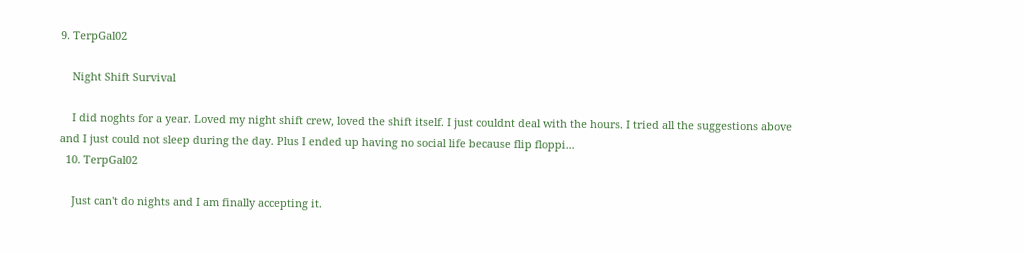9. TerpGal02

    Night Shift Survival

    I did noghts for a year. Loved my night shift crew, loved the shift itself. I just couldnt deal with the hours. I tried all the suggestions above and I just could not sleep during the day. Plus I ended up having no social life because flip floppi...
  10. TerpGal02

    Just can't do nights and I am finally accepting it.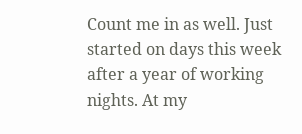Count me in as well. Just started on days this week after a year of working nights. At my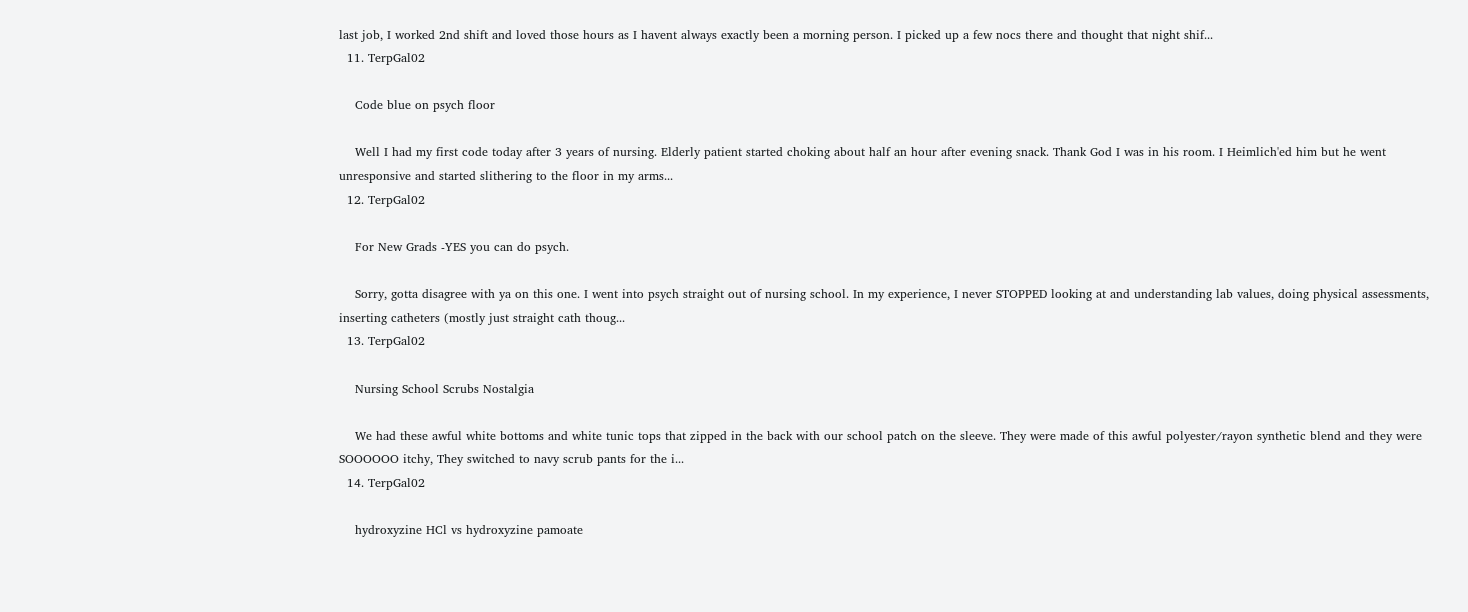last job, I worked 2nd shift and loved those hours as I havent always exactly been a morning person. I picked up a few nocs there and thought that night shif...
  11. TerpGal02

    Code blue on psych floor

    Well I had my first code today after 3 years of nursing. Elderly patient started choking about half an hour after evening snack. Thank God I was in his room. I Heimlich'ed him but he went unresponsive and started slithering to the floor in my arms...
  12. TerpGal02

    For New Grads -YES you can do psych.

    Sorry, gotta disagree with ya on this one. I went into psych straight out of nursing school. In my experience, I never STOPPED looking at and understanding lab values, doing physical assessments, inserting catheters (mostly just straight cath thoug...
  13. TerpGal02

    Nursing School Scrubs Nostalgia

    We had these awful white bottoms and white tunic tops that zipped in the back with our school patch on the sleeve. They were made of this awful polyester/rayon synthetic blend and they were SOOOOOO itchy, They switched to navy scrub pants for the i...
  14. TerpGal02

    hydroxyzine HCl vs hydroxyzine pamoate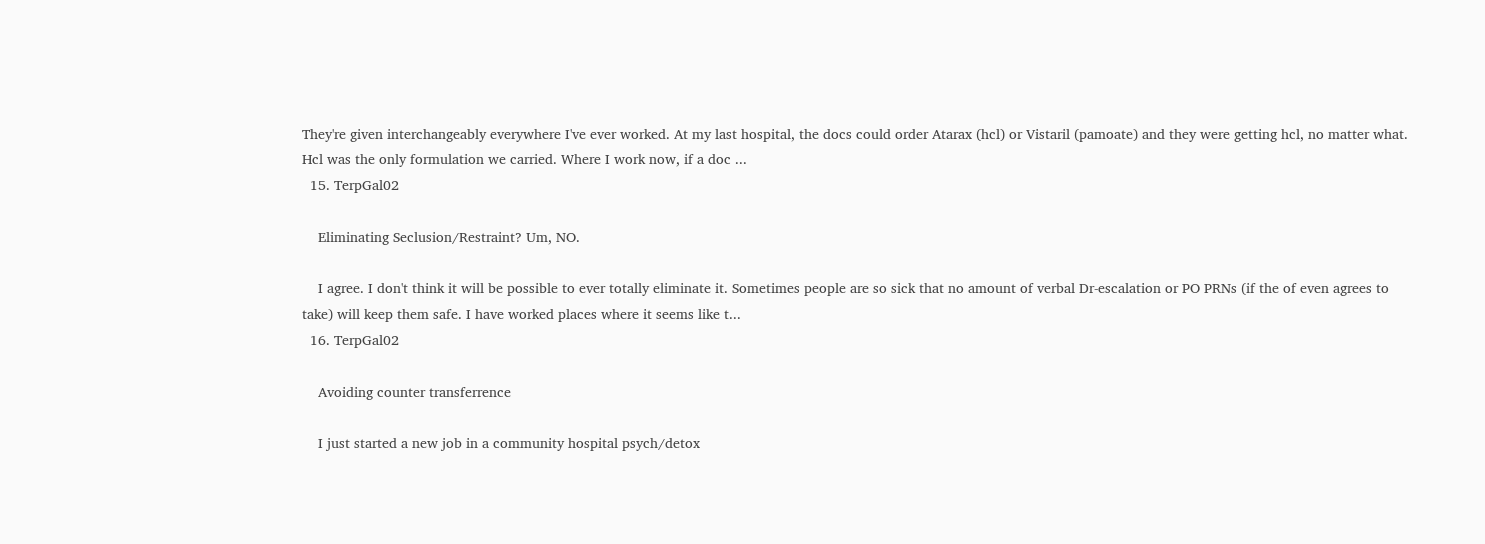They're given interchangeably everywhere I've ever worked. At my last hospital, the docs could order Atarax (hcl) or Vistaril (pamoate) and they were getting hcl, no matter what. Hcl was the only formulation we carried. Where I work now, if a doc ...
  15. TerpGal02

    Eliminating Seclusion/Restraint? Um, NO.

    I agree. I don't think it will be possible to ever totally eliminate it. Sometimes people are so sick that no amount of verbal Dr-escalation or PO PRNs (if the of even agrees to take) will keep them safe. I have worked places where it seems like t...
  16. TerpGal02

    Avoiding counter transferrence

    I just started a new job in a community hospital psych/detox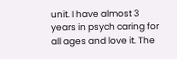unit. I have almost 3 years in psych caring for all ages and love it. The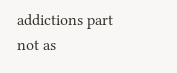addictions part not as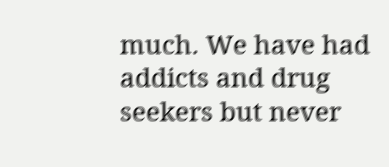much. We have had addicts and drug seekers but never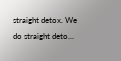straight detox. We do straight deto...